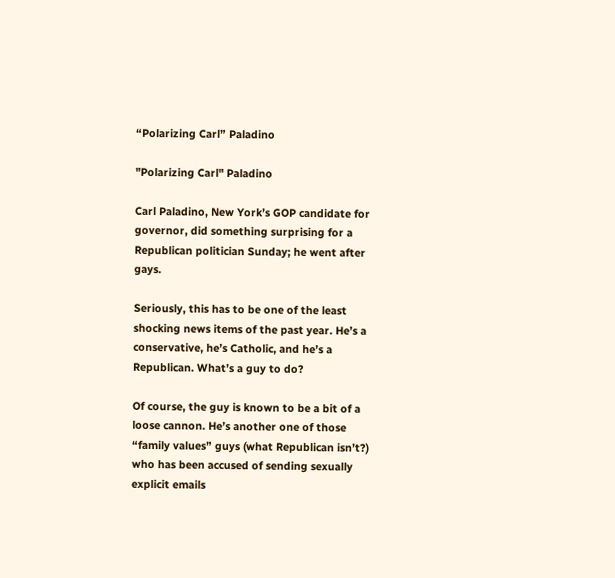“Polarizing Carl” Paladino

"Polarizing Carl" Paladino

Carl Paladino, New York’s GOP candidate for governor, did something surprising for a Republican politician Sunday; he went after gays.

Seriously, this has to be one of the least shocking news items of the past year. He’s a conservative, he’s Catholic, and he’s a Republican. What’s a guy to do?

Of course, the guy is known to be a bit of a loose cannon. He’s another one of those “family values” guys (what Republican isn’t?) who has been accused of sending sexually explicit emails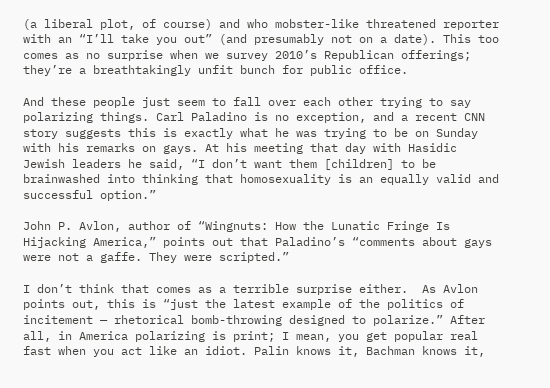(a liberal plot, of course) and who mobster-like threatened reporter with an “I’ll take you out” (and presumably not on a date). This too comes as no surprise when we survey 2010’s Republican offerings; they’re a breathtakingly unfit bunch for public office.

And these people just seem to fall over each other trying to say polarizing things. Carl Paladino is no exception, and a recent CNN story suggests this is exactly what he was trying to be on Sunday with his remarks on gays. At his meeting that day with Hasidic Jewish leaders he said, “I don’t want them [children] to be brainwashed into thinking that homosexuality is an equally valid and successful option.”

John P. Avlon, author of “Wingnuts: How the Lunatic Fringe Is Hijacking America,” points out that Paladino’s “comments about gays were not a gaffe. They were scripted.”

I don’t think that comes as a terrible surprise either.  As Avlon points out, this is “just the latest example of the politics of incitement — rhetorical bomb-throwing designed to polarize.” After all, in America polarizing is print; I mean, you get popular real fast when you act like an idiot. Palin knows it, Bachman knows it,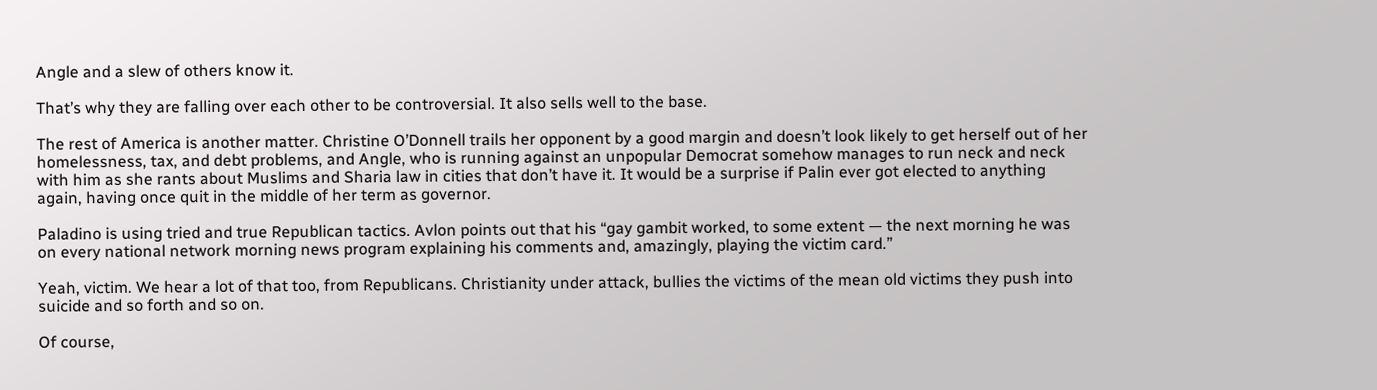Angle and a slew of others know it.

That’s why they are falling over each other to be controversial. It also sells well to the base.

The rest of America is another matter. Christine O’Donnell trails her opponent by a good margin and doesn’t look likely to get herself out of her homelessness, tax, and debt problems, and Angle, who is running against an unpopular Democrat somehow manages to run neck and neck with him as she rants about Muslims and Sharia law in cities that don’t have it. It would be a surprise if Palin ever got elected to anything again, having once quit in the middle of her term as governor.

Paladino is using tried and true Republican tactics. Avlon points out that his “gay gambit worked, to some extent — the next morning he was on every national network morning news program explaining his comments and, amazingly, playing the victim card.”

Yeah, victim. We hear a lot of that too, from Republicans. Christianity under attack, bullies the victims of the mean old victims they push into suicide and so forth and so on.

Of course,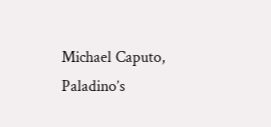Michael Caputo, Paladino’s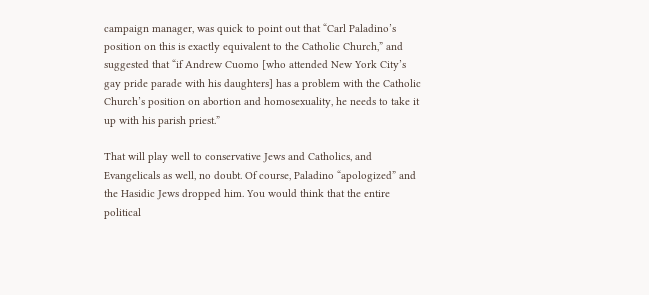campaign manager, was quick to point out that “Carl Paladino’s position on this is exactly equivalent to the Catholic Church,” and suggested that “if Andrew Cuomo [who attended New York City’s gay pride parade with his daughters] has a problem with the Catholic Church’s position on abortion and homosexuality, he needs to take it up with his parish priest.”

That will play well to conservative Jews and Catholics, and Evangelicals as well, no doubt. Of course, Paladino “apologized” and the Hasidic Jews dropped him. You would think that the entire political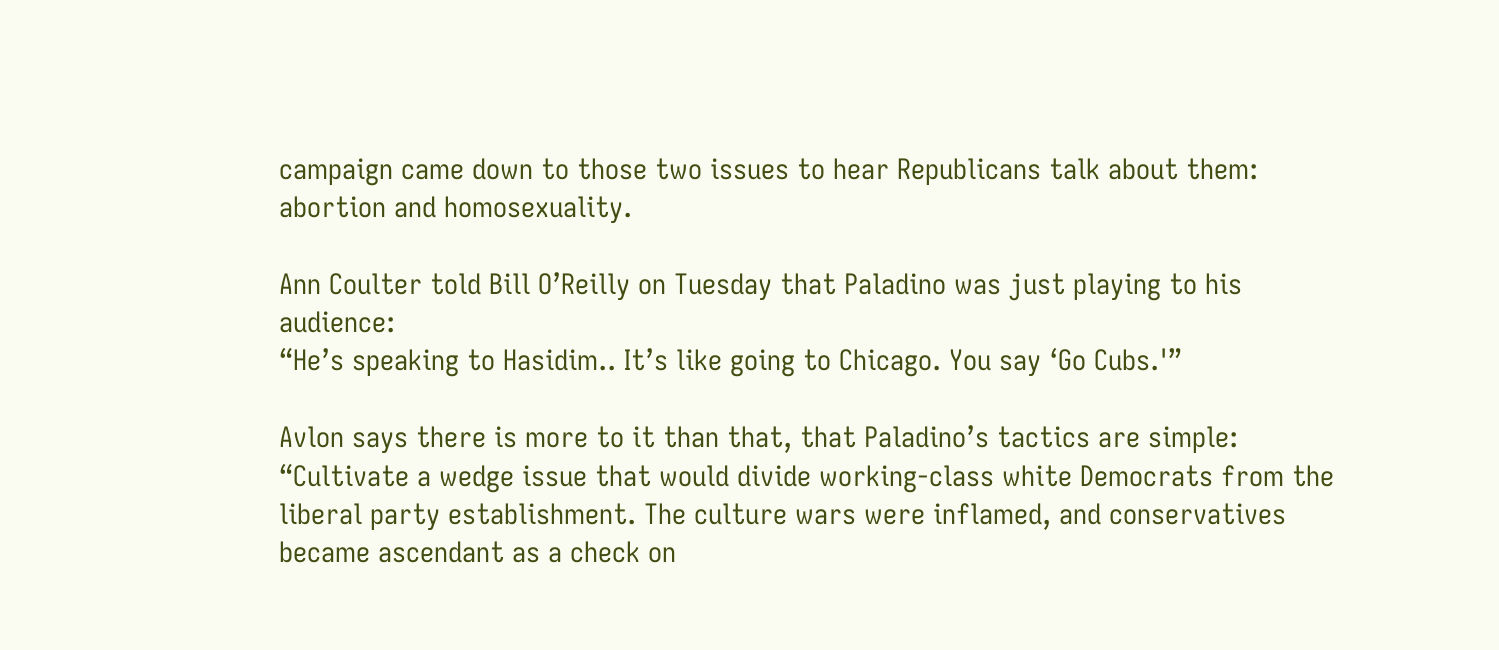campaign came down to those two issues to hear Republicans talk about them: abortion and homosexuality.

Ann Coulter told Bill O’Reilly on Tuesday that Paladino was just playing to his audience:
“He’s speaking to Hasidim.. It’s like going to Chicago. You say ‘Go Cubs.'”

Avlon says there is more to it than that, that Paladino’s tactics are simple: “Cultivate a wedge issue that would divide working-class white Democrats from the liberal party establishment. The culture wars were inflamed, and conservatives became ascendant as a check on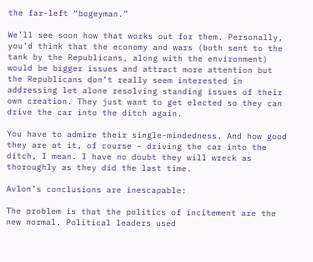the far-left “bogeyman.”

We’ll see soon how that works out for them. Personally, you’d think that the economy and wars (both sent to the tank by the Republicans, along with the environment) would be bigger issues and attract more attention but the Republicans don’t really seem interested in addressing let alone resolving standing issues of their own creation. They just want to get elected so they can drive the car into the ditch again.

You have to admire their single-mindedness. And how good they are at it, of course – driving the car into the ditch, I mean. I have no doubt they will wreck as thoroughly as they did the last time.

Avlon’s conclusions are inescapable:

The problem is that the politics of incitement are the new normal. Political leaders used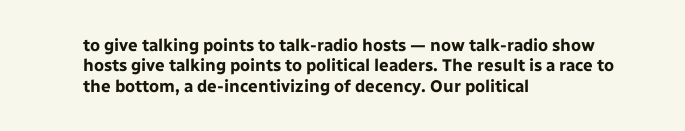to give talking points to talk-radio hosts — now talk-radio show hosts give talking points to political leaders. The result is a race to the bottom, a de-incentivizing of decency. Our political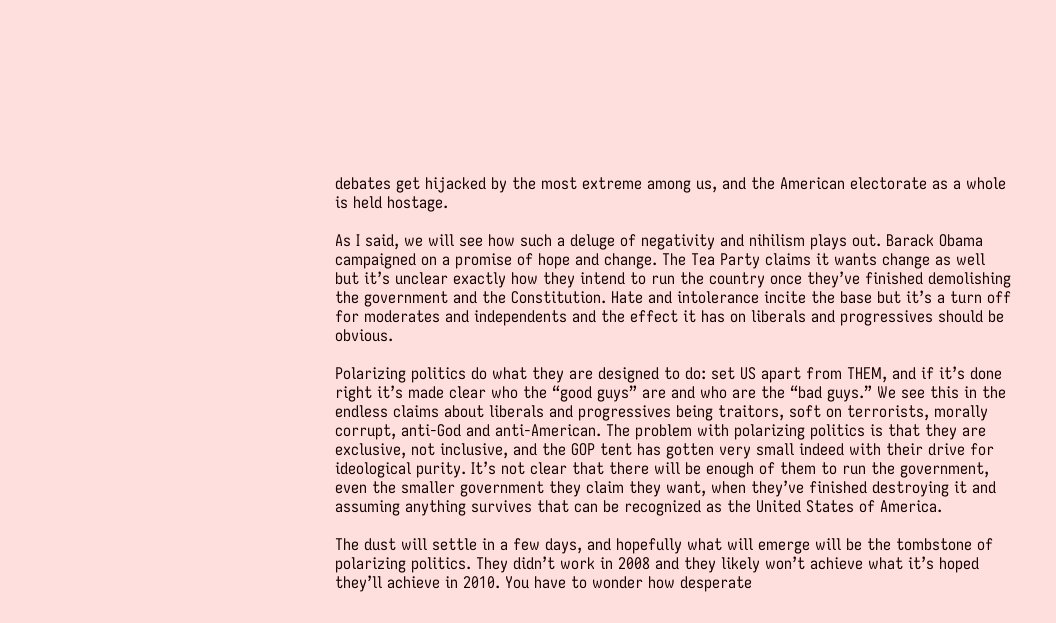debates get hijacked by the most extreme among us, and the American electorate as a whole is held hostage.

As I said, we will see how such a deluge of negativity and nihilism plays out. Barack Obama campaigned on a promise of hope and change. The Tea Party claims it wants change as well but it’s unclear exactly how they intend to run the country once they’ve finished demolishing the government and the Constitution. Hate and intolerance incite the base but it’s a turn off for moderates and independents and the effect it has on liberals and progressives should be obvious.

Polarizing politics do what they are designed to do: set US apart from THEM, and if it’s done right it’s made clear who the “good guys” are and who are the “bad guys.” We see this in the endless claims about liberals and progressives being traitors, soft on terrorists, morally corrupt, anti-God and anti-American. The problem with polarizing politics is that they are exclusive, not inclusive, and the GOP tent has gotten very small indeed with their drive for ideological purity. It’s not clear that there will be enough of them to run the government, even the smaller government they claim they want, when they’ve finished destroying it and assuming anything survives that can be recognized as the United States of America.

The dust will settle in a few days, and hopefully what will emerge will be the tombstone of polarizing politics. They didn’t work in 2008 and they likely won’t achieve what it’s hoped they’ll achieve in 2010. You have to wonder how desperate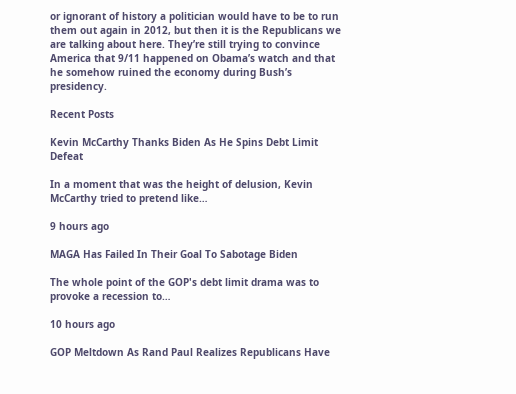or ignorant of history a politician would have to be to run them out again in 2012, but then it is the Republicans we are talking about here. They’re still trying to convince America that 9/11 happened on Obama’s watch and that he somehow ruined the economy during Bush’s presidency.

Recent Posts

Kevin McCarthy Thanks Biden As He Spins Debt Limit Defeat

In a moment that was the height of delusion, Kevin McCarthy tried to pretend like…

9 hours ago

MAGA Has Failed In Their Goal To Sabotage Biden

The whole point of the GOP's debt limit drama was to provoke a recession to…

10 hours ago

GOP Meltdown As Rand Paul Realizes Republicans Have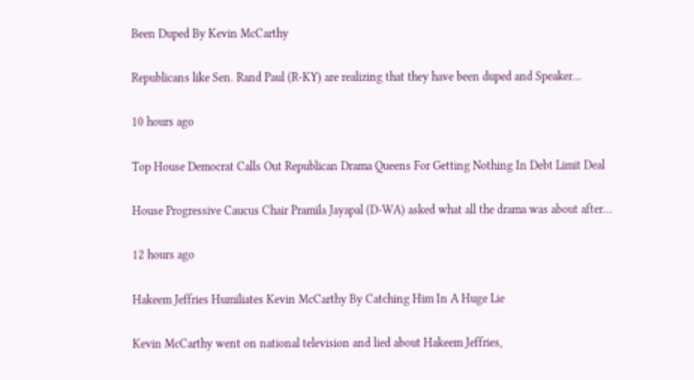Been Duped By Kevin McCarthy

Republicans like Sen. Rand Paul (R-KY) are realizing that they have been duped and Speaker…

10 hours ago

Top House Democrat Calls Out Republican Drama Queens For Getting Nothing In Debt Limit Deal

House Progressive Caucus Chair Pramila Jayapal (D-WA) asked what all the drama was about after…

12 hours ago

Hakeem Jeffries Humiliates Kevin McCarthy By Catching Him In A Huge Lie

Kevin McCarthy went on national television and lied about Hakeem Jeffries,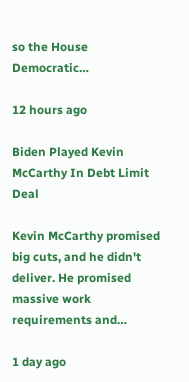so the House Democratic…

12 hours ago

Biden Played Kevin McCarthy In Debt Limit Deal

Kevin McCarthy promised big cuts, and he didn't deliver. He promised massive work requirements and…

1 day ago